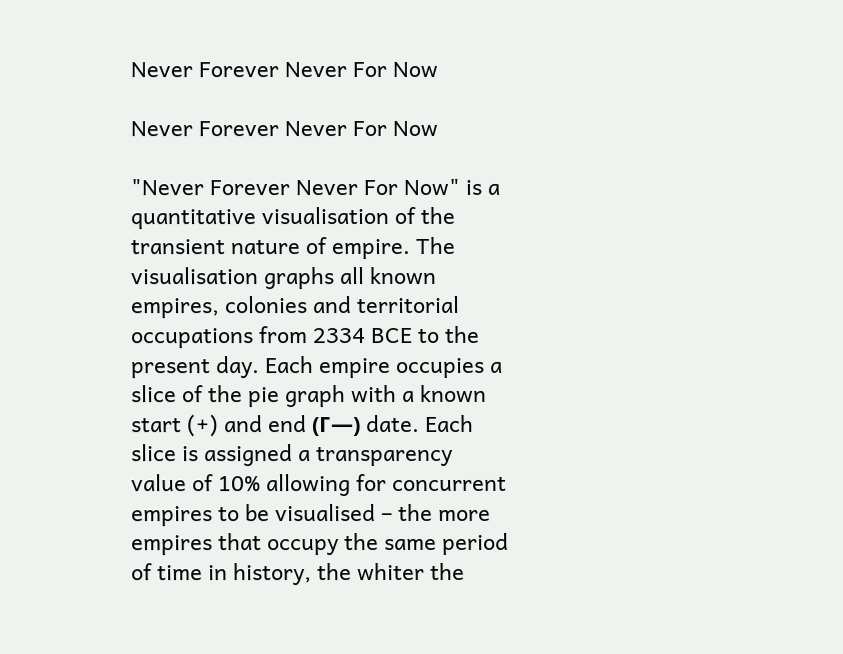Never Forever Never For Now

Never Forever Never For Now

"Never Forever Never For Now" is a quantitative visualisation of the transient nature of empire. The visualisation graphs all known empires, colonies and territorial occupations from 2334 BCE to the present day. Each empire occupies a slice of the pie graph with a known start (+) and end (Γ—) date. Each slice is assigned a transparency value of 10% allowing for concurrent empires to be visualised – the more empires that occupy the same period of time in history, the whiter the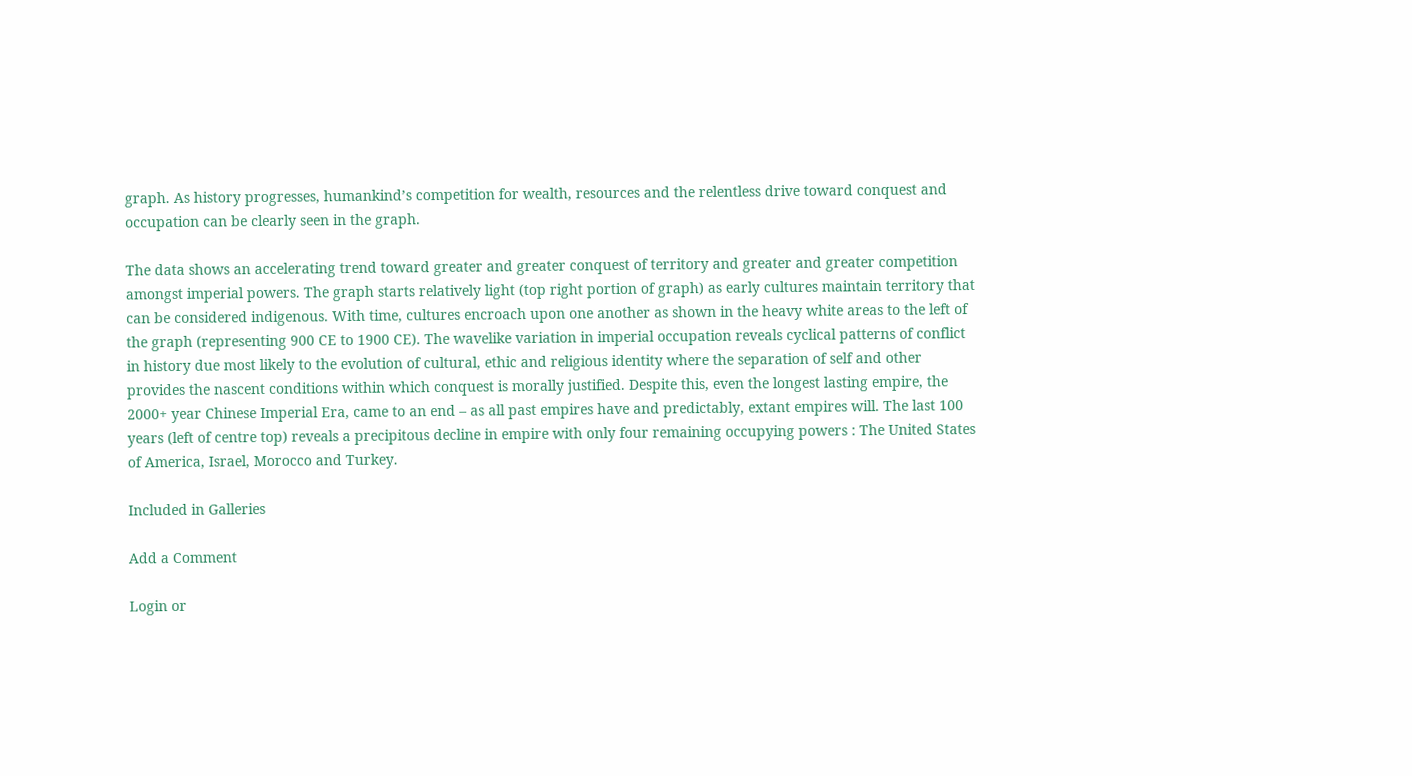graph. As history progresses, humankind’s competition for wealth, resources and the relentless drive toward conquest and occupation can be clearly seen in the graph.

The data shows an accelerating trend toward greater and greater conquest of territory and greater and greater competition amongst imperial powers. The graph starts relatively light (top right portion of graph) as early cultures maintain territory that can be considered indigenous. With time, cultures encroach upon one another as shown in the heavy white areas to the left of the graph (representing 900 CE to 1900 CE). The wavelike variation in imperial occupation reveals cyclical patterns of conflict in history due most likely to the evolution of cultural, ethic and religious identity where the separation of self and other provides the nascent conditions within which conquest is morally justified. Despite this, even the longest lasting empire, the 2000+ year Chinese Imperial Era, came to an end – as all past empires have and predictably, extant empires will. The last 100 years (left of centre top) reveals a precipitous decline in empire with only four remaining occupying powers : The United States of America, Israel, Morocco and Turkey.

Included in Galleries

Add a Comment

Login or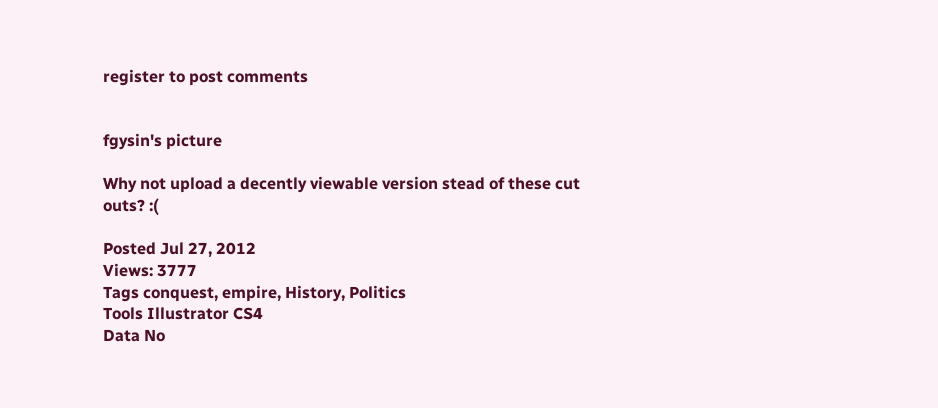register to post comments


fgysin's picture

Why not upload a decently viewable version stead of these cut outs? :(

Posted Jul 27, 2012
Views: 3777
Tags conquest, empire, History, Politics
Tools Illustrator CS4
Data No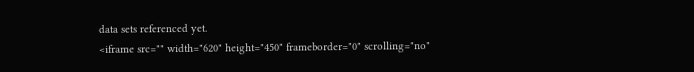data sets referenced yet.
<iframe src="" width="620" height="450" frameborder="0" scrolling="no"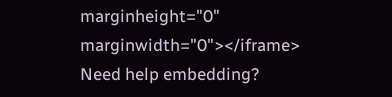marginheight="0" marginwidth="0"></iframe>
Need help embedding?